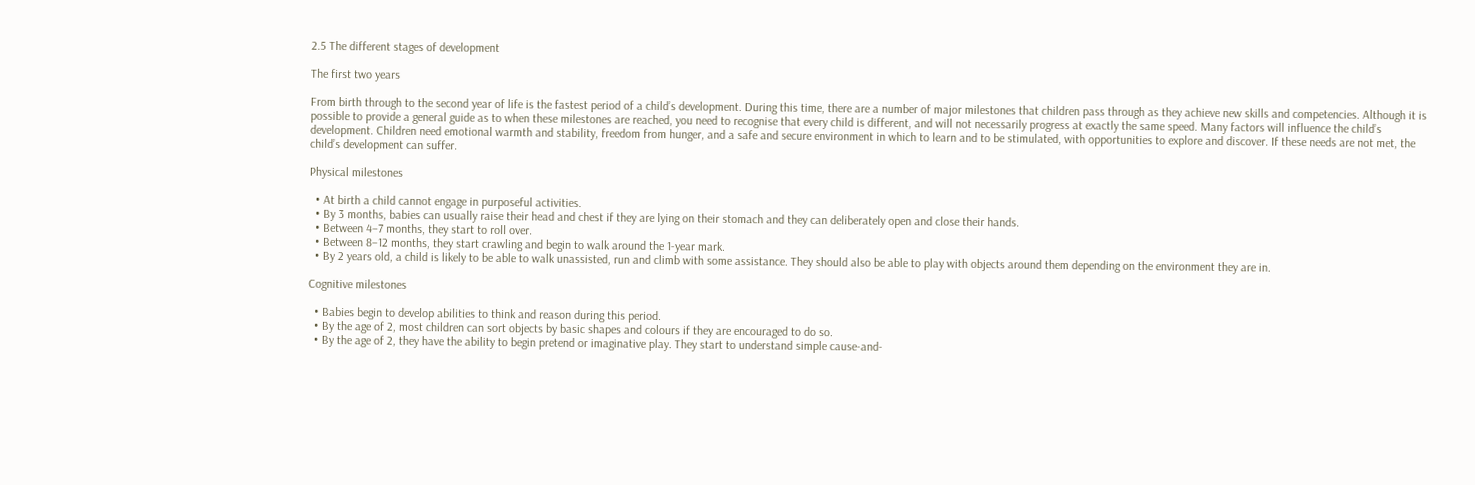2.5 The different stages of development

The first two years

From birth through to the second year of life is the fastest period of a child’s development. During this time, there are a number of major milestones that children pass through as they achieve new skills and competencies. Although it is possible to provide a general guide as to when these milestones are reached, you need to recognise that every child is different, and will not necessarily progress at exactly the same speed. Many factors will influence the child’s development. Children need emotional warmth and stability, freedom from hunger, and a safe and secure environment in which to learn and to be stimulated, with opportunities to explore and discover. If these needs are not met, the child’s development can suffer.

Physical milestones

  • At birth a child cannot engage in purposeful activities.
  • By 3 months, babies can usually raise their head and chest if they are lying on their stomach and they can deliberately open and close their hands.
  • Between 4–7 months, they start to roll over.
  • Between 8–12 months, they start crawling and begin to walk around the 1-year mark.
  • By 2 years old, a child is likely to be able to walk unassisted, run and climb with some assistance. They should also be able to play with objects around them depending on the environment they are in.

Cognitive milestones

  • Babies begin to develop abilities to think and reason during this period.
  • By the age of 2, most children can sort objects by basic shapes and colours if they are encouraged to do so.
  • By the age of 2, they have the ability to begin pretend or imaginative play. They start to understand simple cause-and-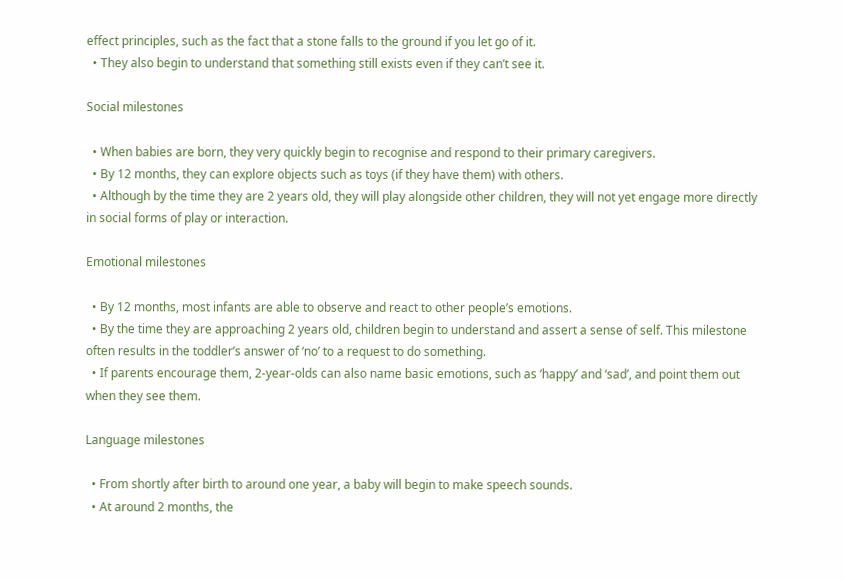effect principles, such as the fact that a stone falls to the ground if you let go of it.
  • They also begin to understand that something still exists even if they can’t see it.

Social milestones

  • When babies are born, they very quickly begin to recognise and respond to their primary caregivers.
  • By 12 months, they can explore objects such as toys (if they have them) with others.
  • Although by the time they are 2 years old, they will play alongside other children, they will not yet engage more directly in social forms of play or interaction.

Emotional milestones

  • By 12 months, most infants are able to observe and react to other people’s emotions.
  • By the time they are approaching 2 years old, children begin to understand and assert a sense of self. This milestone often results in the toddler’s answer of ‘no’ to a request to do something.
  • If parents encourage them, 2-year-olds can also name basic emotions, such as ‘happy’ and ‘sad’, and point them out when they see them.

Language milestones

  • From shortly after birth to around one year, a baby will begin to make speech sounds.
  • At around 2 months, the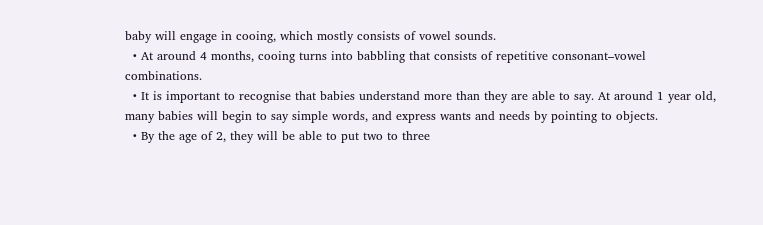baby will engage in cooing, which mostly consists of vowel sounds.
  • At around 4 months, cooing turns into babbling that consists of repetitive consonant–vowel combinations.
  • It is important to recognise that babies understand more than they are able to say. At around 1 year old, many babies will begin to say simple words, and express wants and needs by pointing to objects.
  • By the age of 2, they will be able to put two to three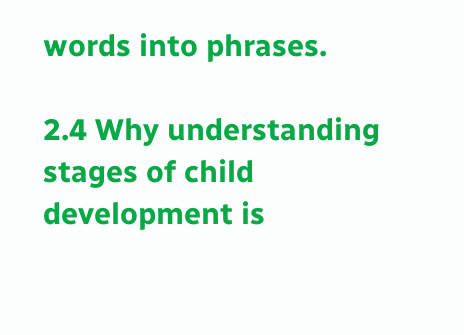words into phrases.

2.4 Why understanding stages of child development is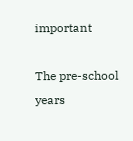important

The pre-school years